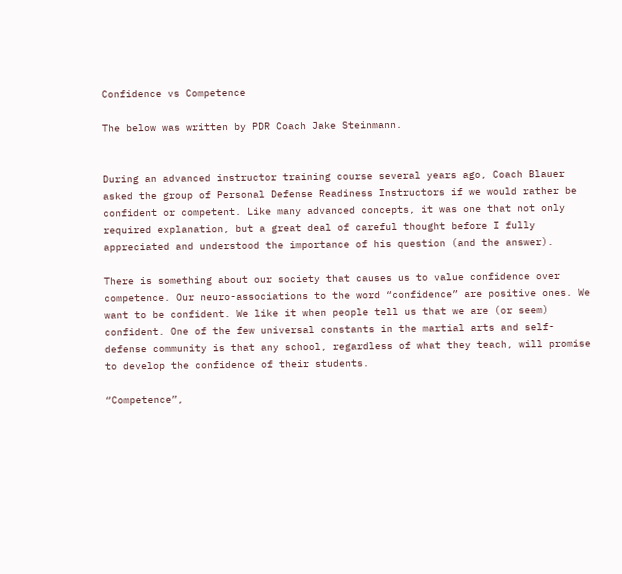Confidence vs Competence

The below was written by PDR Coach Jake Steinmann.


During an advanced instructor training course several years ago, Coach Blauer asked the group of Personal Defense Readiness Instructors if we would rather be confident or competent. Like many advanced concepts, it was one that not only required explanation, but a great deal of careful thought before I fully appreciated and understood the importance of his question (and the answer).

There is something about our society that causes us to value confidence over competence. Our neuro-associations to the word “confidence” are positive ones. We want to be confident. We like it when people tell us that we are (or seem) confident. One of the few universal constants in the martial arts and self-defense community is that any school, regardless of what they teach, will promise to develop the confidence of their students.

“Competence”,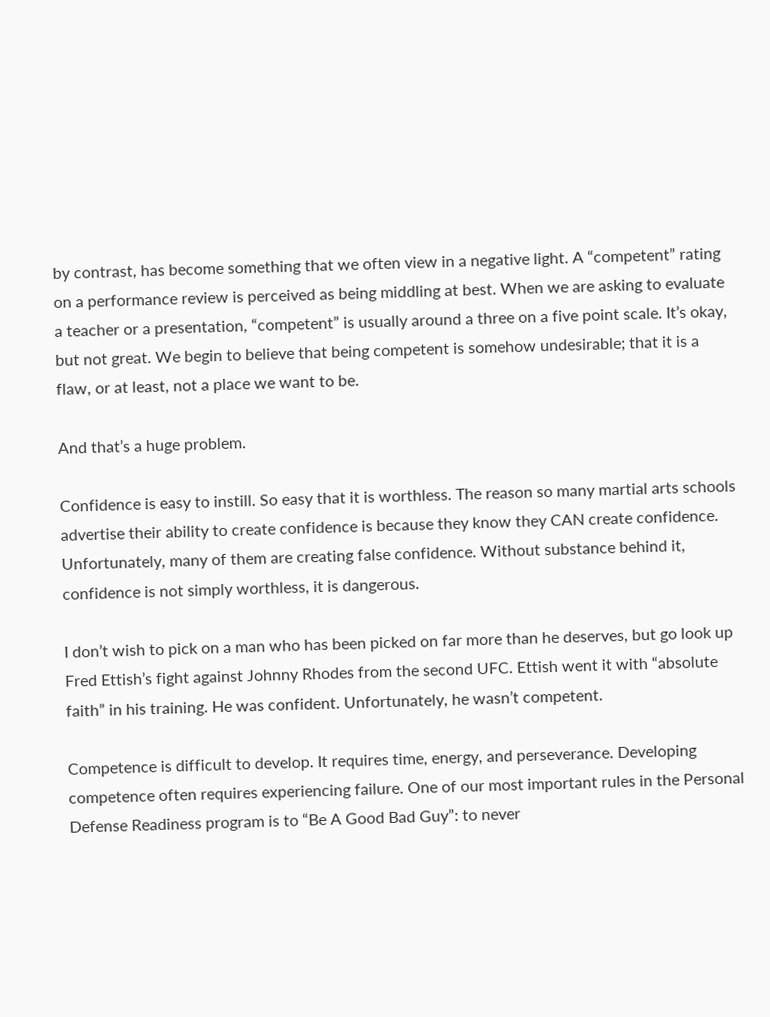by contrast, has become something that we often view in a negative light. A “competent” rating on a performance review is perceived as being middling at best. When we are asking to evaluate a teacher or a presentation, “competent” is usually around a three on a five point scale. It’s okay, but not great. We begin to believe that being competent is somehow undesirable; that it is a flaw, or at least, not a place we want to be.

And that’s a huge problem.

Confidence is easy to instill. So easy that it is worthless. The reason so many martial arts schools advertise their ability to create confidence is because they know they CAN create confidence. Unfortunately, many of them are creating false confidence. Without substance behind it, confidence is not simply worthless, it is dangerous.

I don’t wish to pick on a man who has been picked on far more than he deserves, but go look up Fred Ettish’s fight against Johnny Rhodes from the second UFC. Ettish went it with “absolute faith” in his training. He was confident. Unfortunately, he wasn’t competent.

Competence is difficult to develop. It requires time, energy, and perseverance. Developing competence often requires experiencing failure. One of our most important rules in the Personal Defense Readiness program is to “Be A Good Bad Guy”: to never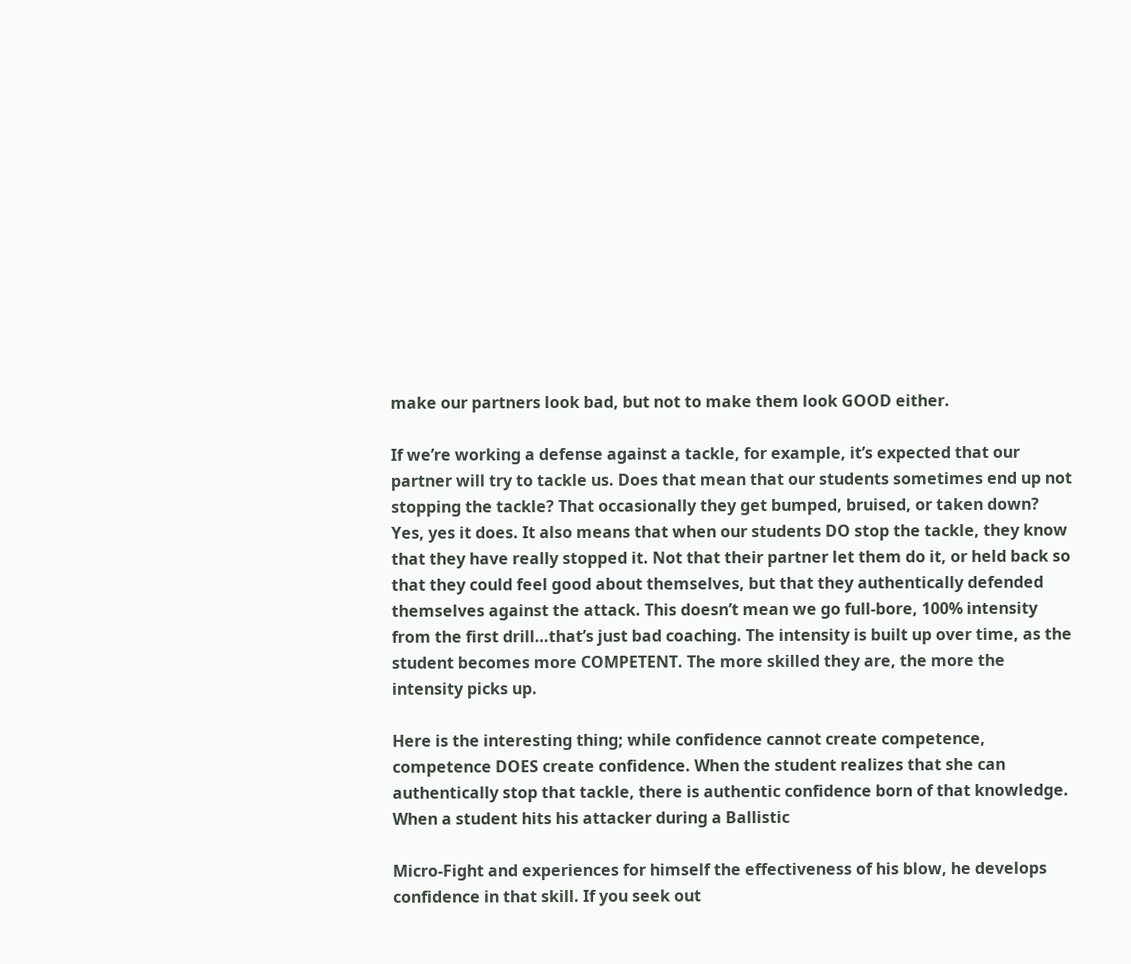make our partners look bad, but not to make them look GOOD either.

If we’re working a defense against a tackle, for example, it’s expected that our partner will try to tackle us. Does that mean that our students sometimes end up not stopping the tackle? That occasionally they get bumped, bruised, or taken down? Yes, yes it does. It also means that when our students DO stop the tackle, they know that they have really stopped it. Not that their partner let them do it, or held back so that they could feel good about themselves, but that they authentically defended themselves against the attack. This doesn’t mean we go full-bore, 100% intensity from the first drill…that’s just bad coaching. The intensity is built up over time, as the student becomes more COMPETENT. The more skilled they are, the more the intensity picks up.

Here is the interesting thing; while confidence cannot create competence, competence DOES create confidence. When the student realizes that she can authentically stop that tackle, there is authentic confidence born of that knowledge. When a student hits his attacker during a Ballistic

Micro-Fight and experiences for himself the effectiveness of his blow, he develops confidence in that skill. If you seek out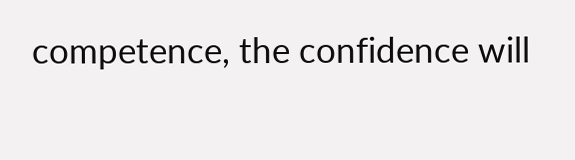competence, the confidence will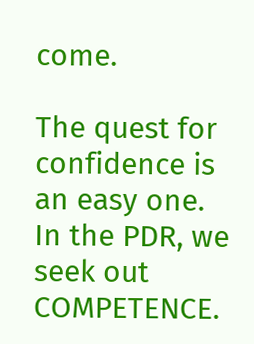come.

The quest for confidence is an easy one. In the PDR, we seek out COMPETENCE.